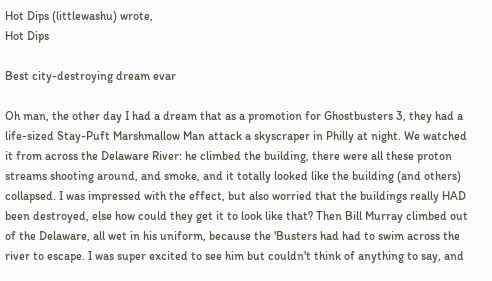Hot Dips (littlewashu) wrote,
Hot Dips

Best city-destroying dream evar

Oh man, the other day I had a dream that as a promotion for Ghostbusters 3, they had a life-sized Stay-Puft Marshmallow Man attack a skyscraper in Philly at night. We watched it from across the Delaware River: he climbed the building, there were all these proton streams shooting around, and smoke, and it totally looked like the building (and others) collapsed. I was impressed with the effect, but also worried that the buildings really HAD been destroyed, else how could they get it to look like that? Then Bill Murray climbed out of the Delaware, all wet in his uniform, because the 'Busters had had to swim across the river to escape. I was super excited to see him but couldn't think of anything to say, and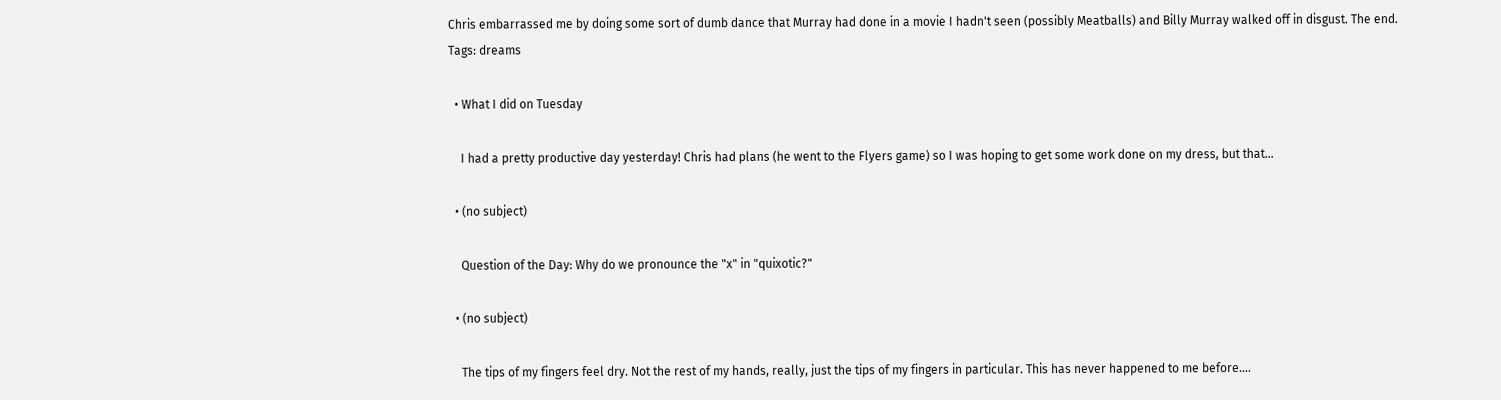Chris embarrassed me by doing some sort of dumb dance that Murray had done in a movie I hadn't seen (possibly Meatballs) and Billy Murray walked off in disgust. The end.
Tags: dreams

  • What I did on Tuesday

    I had a pretty productive day yesterday! Chris had plans (he went to the Flyers game) so I was hoping to get some work done on my dress, but that…

  • (no subject)

    Question of the Day: Why do we pronounce the "x" in "quixotic?"

  • (no subject)

    The tips of my fingers feel dry. Not the rest of my hands, really, just the tips of my fingers in particular. This has never happened to me before.…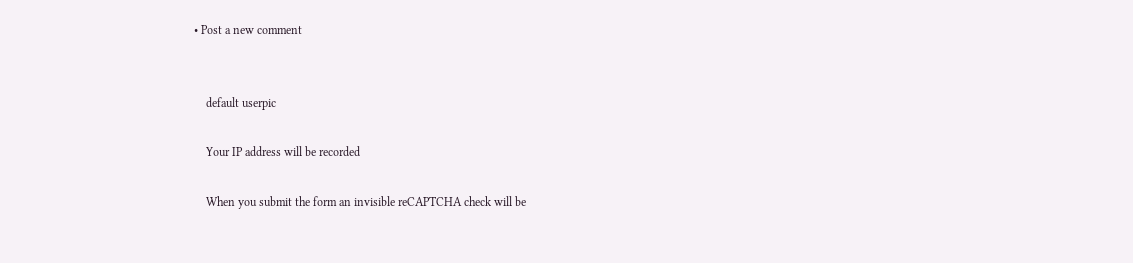• Post a new comment


    default userpic

    Your IP address will be recorded

    When you submit the form an invisible reCAPTCHA check will be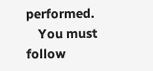performed.
    You must follow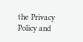the Privacy Policy and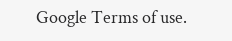Google Terms of use.